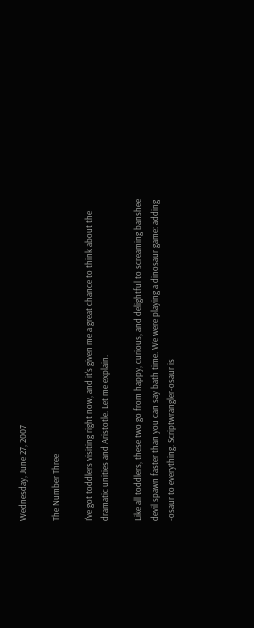Wednesday, June 27, 2007

The Number Three

I've got toddlers visiting right now, and it's given me a great chance to think about the dramatic unities and Aristotle. Let me explain.

Like all toddlers, these two go from happy, curious, and delightful to screaming banshee devil spawn faster than you can say bath time. We were playing a dinosaur game: adding -osaur to everything. Scriptwrangler-osaur is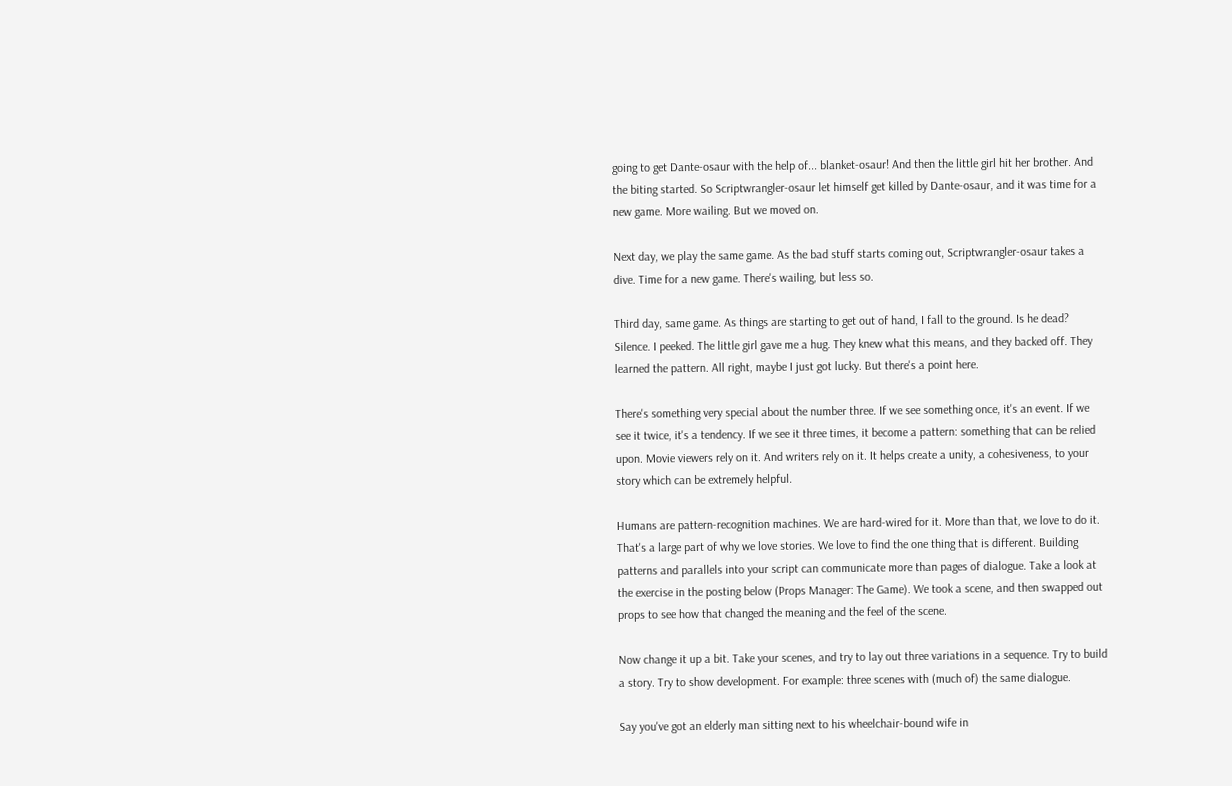going to get Dante-osaur with the help of... blanket-osaur! And then the little girl hit her brother. And the biting started. So Scriptwrangler-osaur let himself get killed by Dante-osaur, and it was time for a new game. More wailing. But we moved on.

Next day, we play the same game. As the bad stuff starts coming out, Scriptwrangler-osaur takes a dive. Time for a new game. There's wailing, but less so.

Third day, same game. As things are starting to get out of hand, I fall to the ground. Is he dead? Silence. I peeked. The little girl gave me a hug. They knew what this means, and they backed off. They learned the pattern. All right, maybe I just got lucky. But there's a point here.

There's something very special about the number three. If we see something once, it's an event. If we see it twice, it's a tendency. If we see it three times, it become a pattern: something that can be relied upon. Movie viewers rely on it. And writers rely on it. It helps create a unity, a cohesiveness, to your story which can be extremely helpful.

Humans are pattern-recognition machines. We are hard-wired for it. More than that, we love to do it. That's a large part of why we love stories. We love to find the one thing that is different. Building patterns and parallels into your script can communicate more than pages of dialogue. Take a look at the exercise in the posting below (Props Manager: The Game). We took a scene, and then swapped out props to see how that changed the meaning and the feel of the scene.

Now change it up a bit. Take your scenes, and try to lay out three variations in a sequence. Try to build a story. Try to show development. For example: three scenes with (much of) the same dialogue.

Say you've got an elderly man sitting next to his wheelchair-bound wife in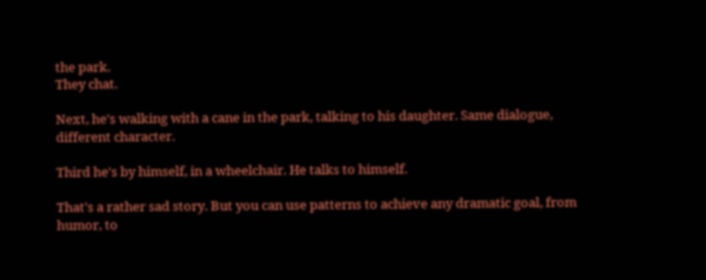the park.
They chat.

Next, he's walking with a cane in the park, talking to his daughter. Same dialogue, different character.

Third he's by himself, in a wheelchair. He talks to himself.

That's a rather sad story. But you can use patterns to achieve any dramatic goal, from humor, to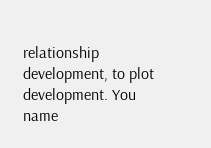relationship development, to plot development. You name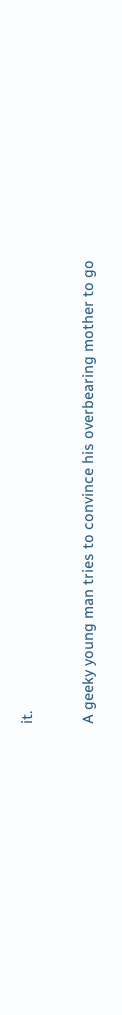it.

A geeky young man tries to convince his overbearing mother to go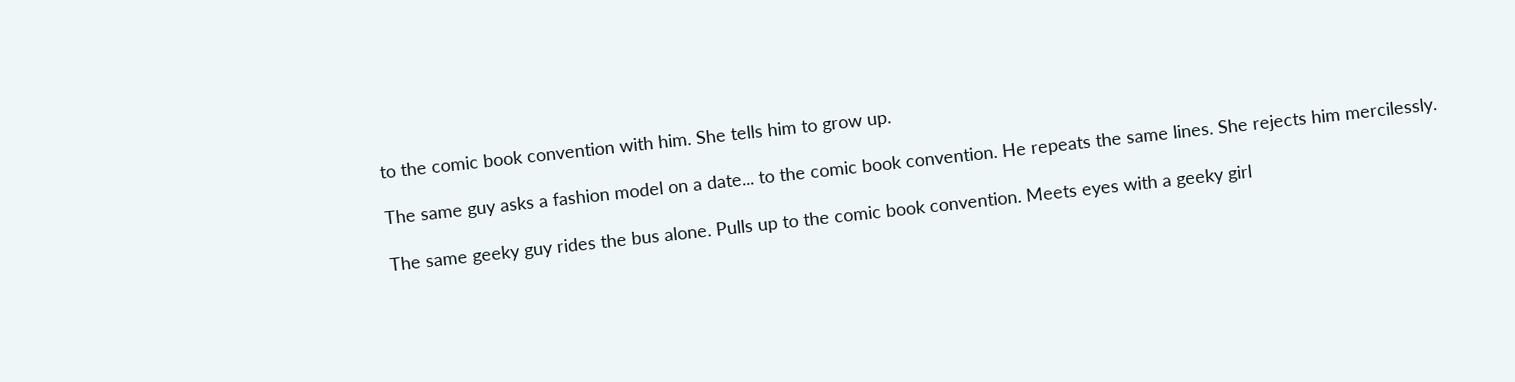to the comic book convention with him. She tells him to grow up.

The same guy asks a fashion model on a date... to the comic book convention. He repeats the same lines. She rejects him mercilessly.

The same geeky guy rides the bus alone. Pulls up to the comic book convention. Meets eyes with a geeky girl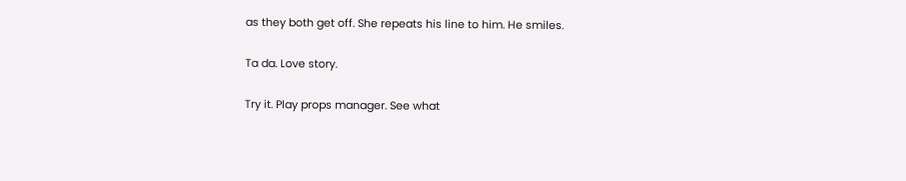as they both get off. She repeats his line to him. He smiles.

Ta da. Love story.

Try it. Play props manager. See what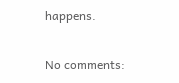happens.

No comments: